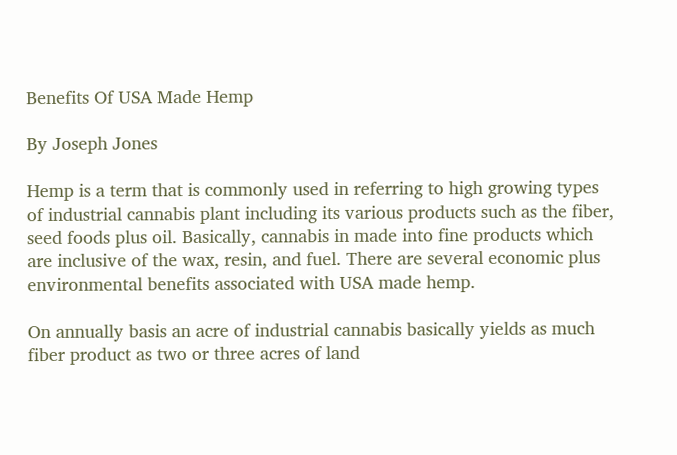Benefits Of USA Made Hemp

By Joseph Jones

Hemp is a term that is commonly used in referring to high growing types of industrial cannabis plant including its various products such as the fiber, seed foods plus oil. Basically, cannabis in made into fine products which are inclusive of the wax, resin, and fuel. There are several economic plus environmental benefits associated with USA made hemp.

On annually basis an acre of industrial cannabis basically yields as much fiber product as two or three acres of land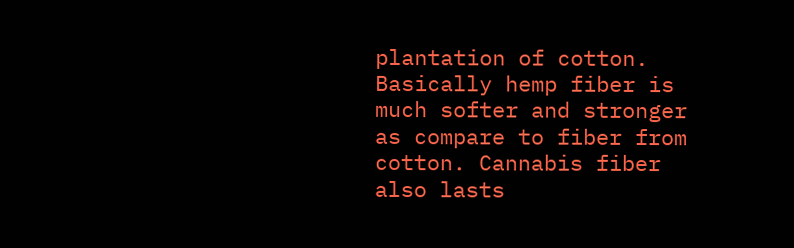plantation of cotton. Basically hemp fiber is much softer and stronger as compare to fiber from cotton. Cannabis fiber also lasts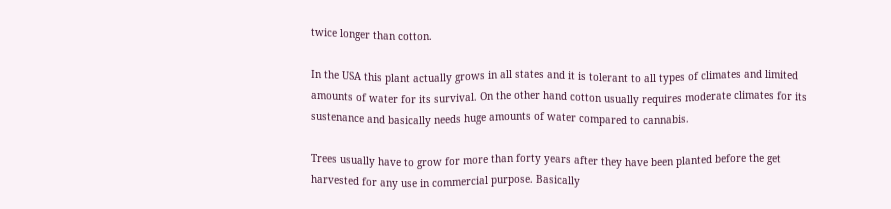twice longer than cotton.

In the USA this plant actually grows in all states and it is tolerant to all types of climates and limited amounts of water for its survival. On the other hand cotton usually requires moderate climates for its sustenance and basically needs huge amounts of water compared to cannabis.

Trees usually have to grow for more than forty years after they have been planted before the get harvested for any use in commercial purpose. Basically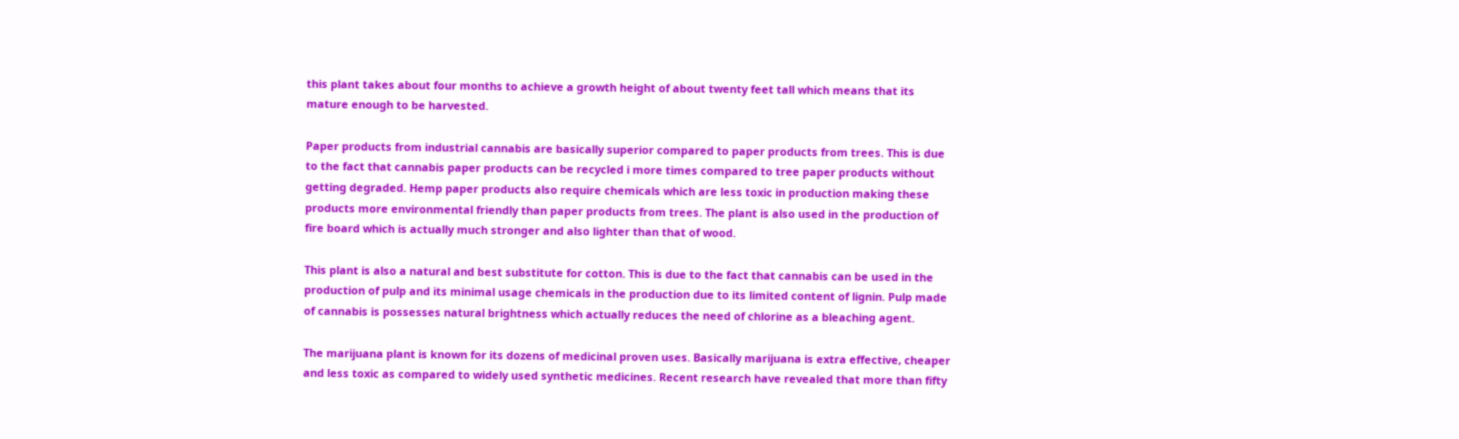this plant takes about four months to achieve a growth height of about twenty feet tall which means that its mature enough to be harvested.

Paper products from industrial cannabis are basically superior compared to paper products from trees. This is due to the fact that cannabis paper products can be recycled i more times compared to tree paper products without getting degraded. Hemp paper products also require chemicals which are less toxic in production making these products more environmental friendly than paper products from trees. The plant is also used in the production of fire board which is actually much stronger and also lighter than that of wood.

This plant is also a natural and best substitute for cotton. This is due to the fact that cannabis can be used in the production of pulp and its minimal usage chemicals in the production due to its limited content of lignin. Pulp made of cannabis is possesses natural brightness which actually reduces the need of chlorine as a bleaching agent.

The marijuana plant is known for its dozens of medicinal proven uses. Basically marijuana is extra effective, cheaper and less toxic as compared to widely used synthetic medicines. Recent research have revealed that more than fifty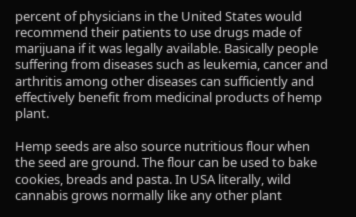percent of physicians in the United States would recommend their patients to use drugs made of marijuana if it was legally available. Basically people suffering from diseases such as leukemia, cancer and arthritis among other diseases can sufficiently and effectively benefit from medicinal products of hemp plant.

Hemp seeds are also source nutritious flour when the seed are ground. The flour can be used to bake cookies, breads and pasta. In USA literally, wild cannabis grows normally like any other plant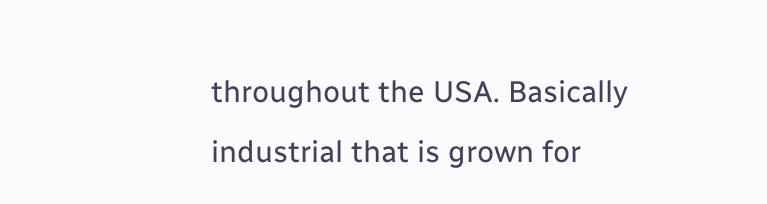throughout the USA. Basically industrial that is grown for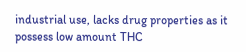industrial use, lacks drug properties as it possess low amount THC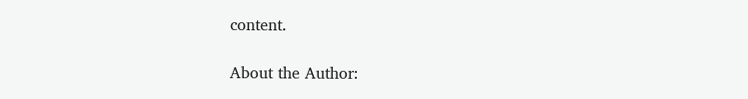content.

About the Author: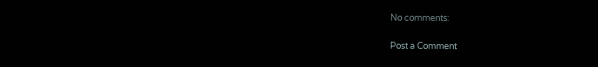No comments:

Post a Comment